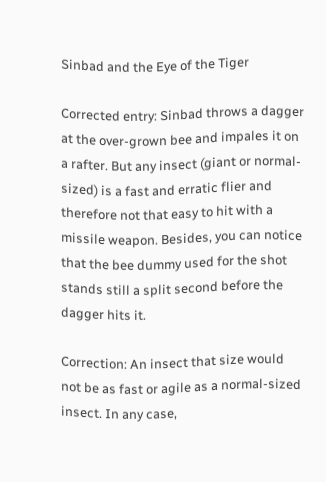Sinbad and the Eye of the Tiger

Corrected entry: Sinbad throws a dagger at the over-grown bee and impales it on a rafter. But any insect (giant or normal-sized) is a fast and erratic flier and therefore not that easy to hit with a missile weapon. Besides, you can notice that the bee dummy used for the shot stands still a split second before the dagger hits it.

Correction: An insect that size would not be as fast or agile as a normal-sized insect. In any case,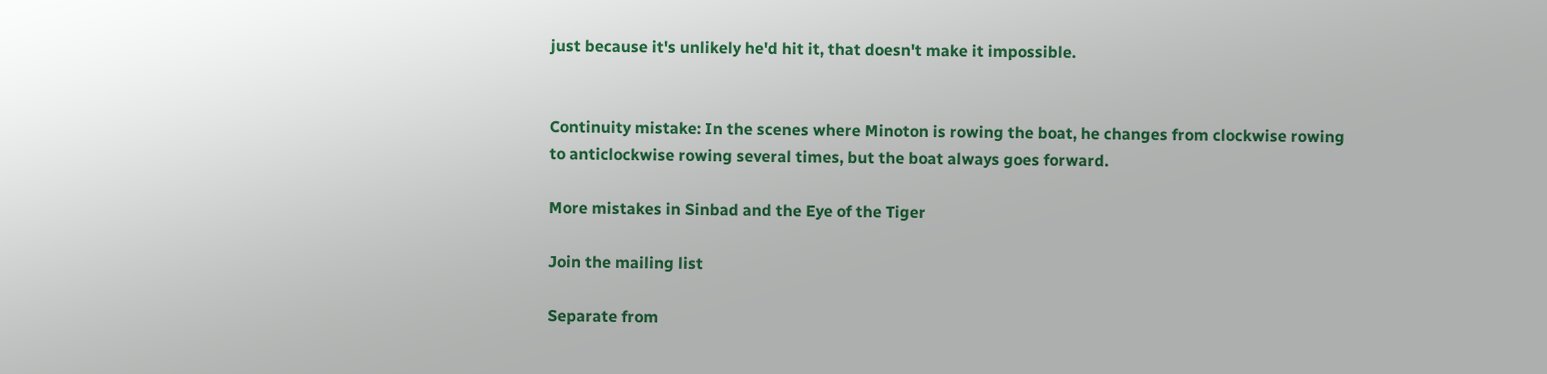just because it's unlikely he'd hit it, that doesn't make it impossible.


Continuity mistake: In the scenes where Minoton is rowing the boat, he changes from clockwise rowing to anticlockwise rowing several times, but the boat always goes forward.

More mistakes in Sinbad and the Eye of the Tiger

Join the mailing list

Separate from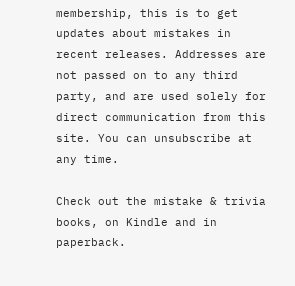membership, this is to get updates about mistakes in recent releases. Addresses are not passed on to any third party, and are used solely for direct communication from this site. You can unsubscribe at any time.

Check out the mistake & trivia books, on Kindle and in paperback.